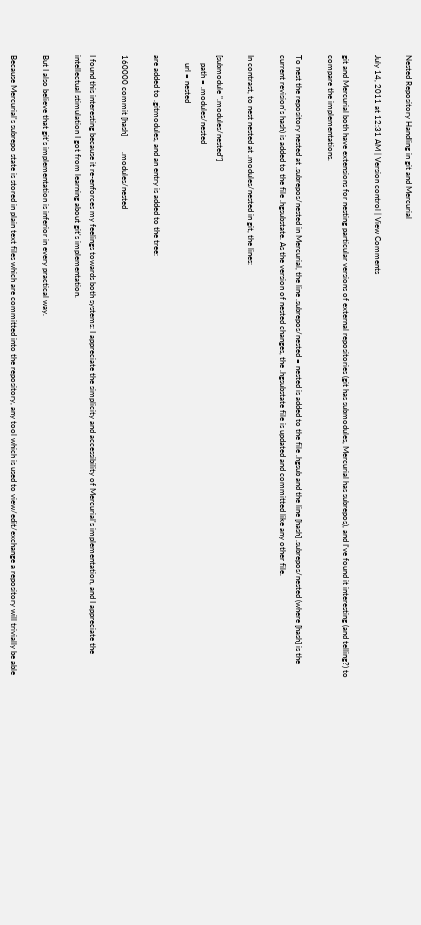Nested Repository Handling in git and Mercurial

July 14, 2011 at 12:31 AM | Version control | View Comments

git and Mercurial both have extensions for nesting particular versions of external repositories (git has submodules, Mercurial has subrepos), and I've found it interesting (and telling?) to compare the implementations.

To nest the repository nested at .subrepos/nested in Mercurial, the line .subrepos/nested = nested is added to the file .hgsub and the line [hash] .subrepos/nested (where [hash] is the current revision's hash) is added to the file .hgsubstate. As the version of nested changes, the .hgsubstate file is updated and committed like any other file.

In contrast, to nest nested at .modules/nested in git, the lines:

[submodule ".modules/nested"]
    path = .modules/nested
    url = nested

are added to .gitmodules, and an entry is added to the tree:

160000 commit [hash]        .modules/nested

I found this interesting because it re-enforces my feelings towards both systems: I appreciate the simplicity and accessibility of Mercurial's implementation, and I appreciate the intellectual stimulation I got from learning about git's implementation.

But I also believe that git's implementation is inferior in every practical way.

Because Mercurial's subrepo state is stored in plain text files which are committed into the repository, any tool which is used to view/edit/exchange a repository will trivially be able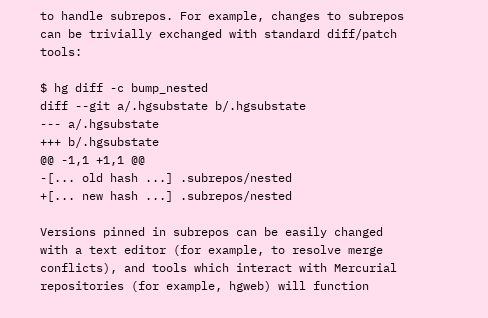to handle subrepos. For example, changes to subrepos can be trivially exchanged with standard diff/patch tools:

$ hg diff -c bump_nested
diff --git a/.hgsubstate b/.hgsubstate
--- a/.hgsubstate
+++ b/.hgsubstate
@@ -1,1 +1,1 @@
-[... old hash ...] .subrepos/nested
+[... new hash ...] .subrepos/nested

Versions pinned in subrepos can be easily changed with a text editor (for example, to resolve merge conflicts), and tools which interact with Mercurial repositories (for example, hgweb) will function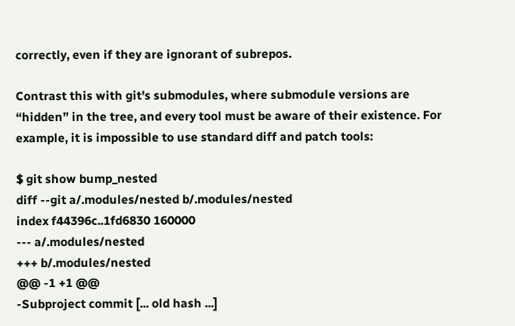correctly, even if they are ignorant of subrepos.

Contrast this with git's submodules, where submodule versions are “hidden” in the tree, and every tool must be aware of their existence. For example, it is impossible to use standard diff and patch tools:

$ git show bump_nested
diff --git a/.modules/nested b/.modules/nested
index f44396c..1fd6830 160000
--- a/.modules/nested
+++ b/.modules/nested
@@ -1 +1 @@
-Subproject commit [... old hash ...]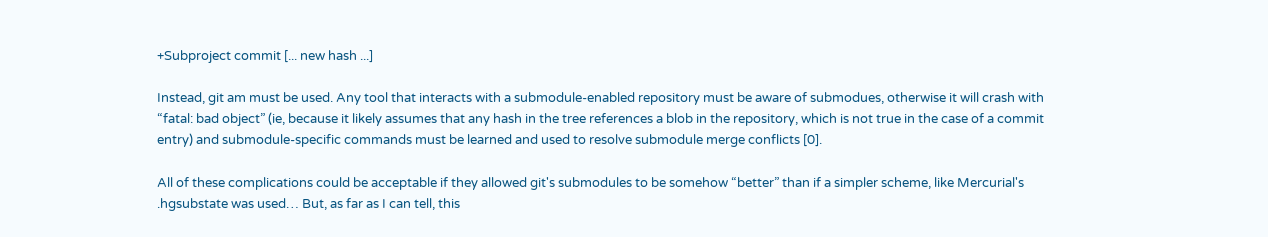+Subproject commit [... new hash ...]

Instead, git am must be used. Any tool that interacts with a submodule-enabled repository must be aware of submodues, otherwise it will crash with “fatal: bad object” (ie, because it likely assumes that any hash in the tree references a blob in the repository, which is not true in the case of a commit entry) and submodule-specific commands must be learned and used to resolve submodule merge conflicts [0].

All of these complications could be acceptable if they allowed git's submodules to be somehow “better” than if a simpler scheme, like Mercurial's .hgsubstate was used… But, as far as I can tell, this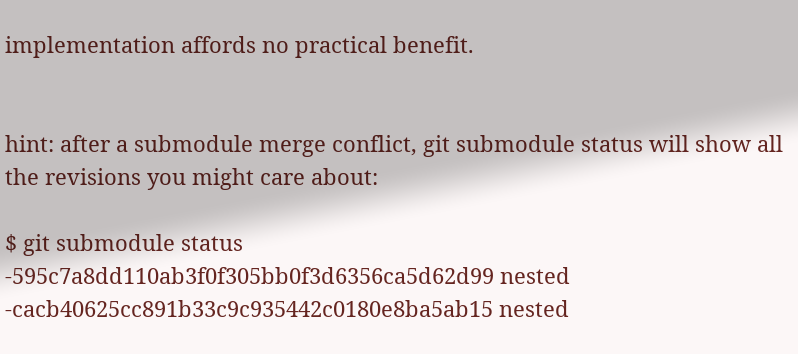implementation affords no practical benefit.


hint: after a submodule merge conflict, git submodule status will show all the revisions you might care about:

$ git submodule status
-595c7a8dd110ab3f0f305bb0f3d6356ca5d62d99 nested
-cacb40625cc891b33c9c935442c0180e8ba5ab15 nested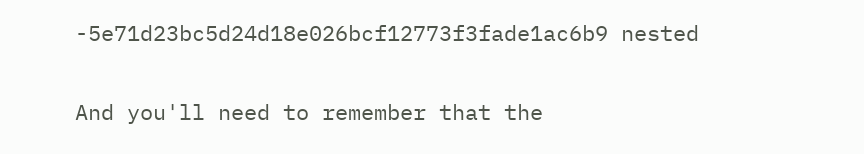-5e71d23bc5d24d18e026bcf12773f3fade1ac6b9 nested

And you'll need to remember that the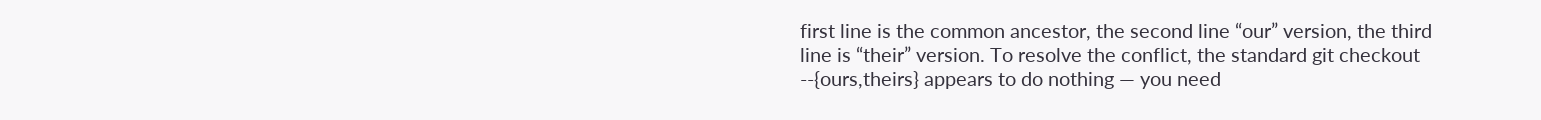first line is the common ancestor, the second line “our” version, the third line is “their” version. To resolve the conflict, the standard git checkout --{ours,theirs} appears to do nothing — you need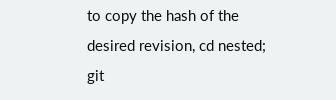to copy the hash of the desired revision, cd nested; git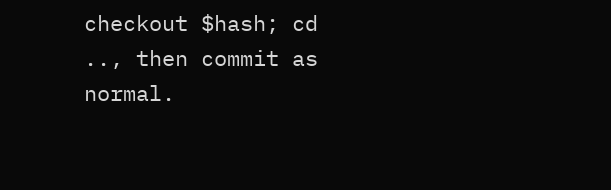checkout $hash; cd .., then commit as normal.